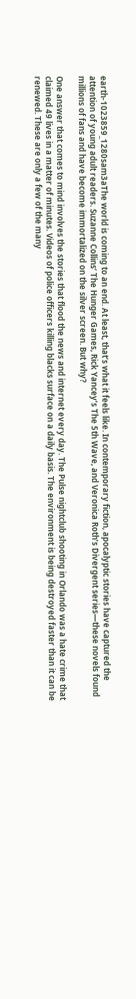earth-1023859_1280sam3aThe world is coming to an end. At least, that’s what it feels like. In contemporary fiction, apocalyptic stories have captured the attention of young adult readers. Suzanne Collins’ The Hunger Games, Rick Yancey’s The 5th Wave, and Veronica Roth’s Divergent series—these novels found millions of fans and have become immortalized on the silver screen. But why?

One answer that comes to mind involves the stories that flood the news and internet every day. The Pulse nightclub shooting in Orlando was a hate crime that claimed 49 lives in a matter of minutes. Videos of police officers killing blacks surface on a daily basis. The environment is being destroyed faster than it can be renewed. These are only a few of the many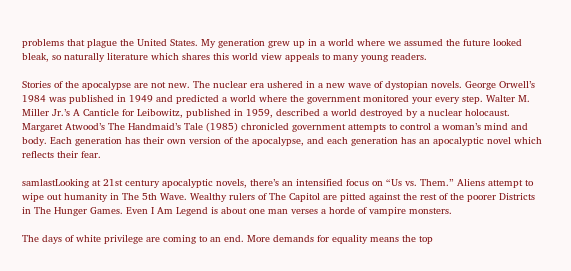problems that plague the United States. My generation grew up in a world where we assumed the future looked bleak, so naturally literature which shares this world view appeals to many young readers.

Stories of the apocalypse are not new. The nuclear era ushered in a new wave of dystopian novels. George Orwell’s 1984 was published in 1949 and predicted a world where the government monitored your every step. Walter M. Miller Jr.’s A Canticle for Leibowitz, published in 1959, described a world destroyed by a nuclear holocaust. Margaret Atwood’s The Handmaid’s Tale (1985) chronicled government attempts to control a woman’s mind and body. Each generation has their own version of the apocalypse, and each generation has an apocalyptic novel which reflects their fear.

samlastLooking at 21st century apocalyptic novels, there’s an intensified focus on “Us vs. Them.” Aliens attempt to wipe out humanity in The 5th Wave. Wealthy rulers of The Capitol are pitted against the rest of the poorer Districts in The Hunger Games. Even I Am Legend is about one man verses a horde of vampire monsters.

The days of white privilege are coming to an end. More demands for equality means the top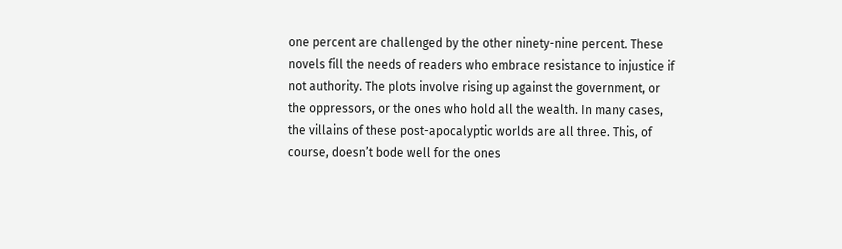one percent are challenged by the other ninety-nine percent. These novels fill the needs of readers who embrace resistance to injustice if not authority. The plots involve rising up against the government, or the oppressors, or the ones who hold all the wealth. In many cases, the villains of these post-apocalyptic worlds are all three. This, of course, doesn’t bode well for the ones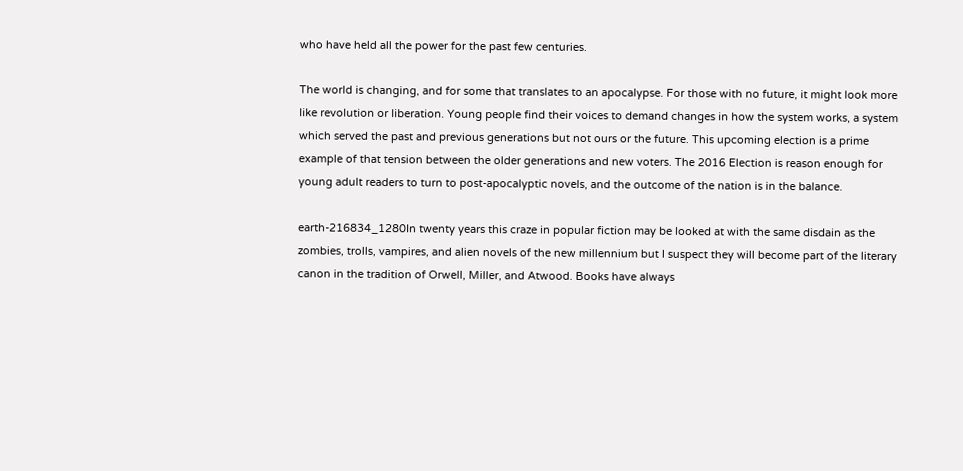who have held all the power for the past few centuries.

The world is changing, and for some that translates to an apocalypse. For those with no future, it might look more like revolution or liberation. Young people find their voices to demand changes in how the system works, a system which served the past and previous generations but not ours or the future. This upcoming election is a prime example of that tension between the older generations and new voters. The 2016 Election is reason enough for young adult readers to turn to post-apocalyptic novels, and the outcome of the nation is in the balance.

earth-216834_1280In twenty years this craze in popular fiction may be looked at with the same disdain as the zombies, trolls, vampires, and alien novels of the new millennium but I suspect they will become part of the literary canon in the tradition of Orwell, Miller, and Atwood. Books have always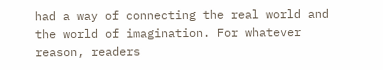had a way of connecting the real world and the world of imagination. For whatever reason, readers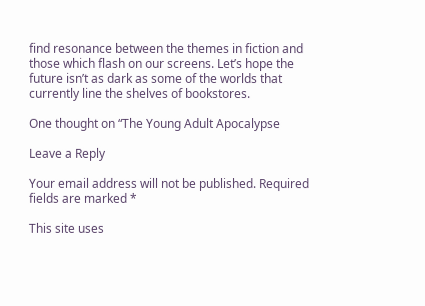find resonance between the themes in fiction and those which flash on our screens. Let’s hope the future isn’t as dark as some of the worlds that currently line the shelves of bookstores.

One thought on “The Young Adult Apocalypse

Leave a Reply

Your email address will not be published. Required fields are marked *

This site uses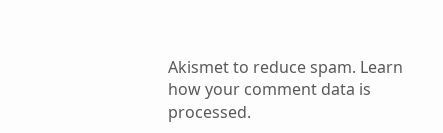Akismet to reduce spam. Learn how your comment data is processed.